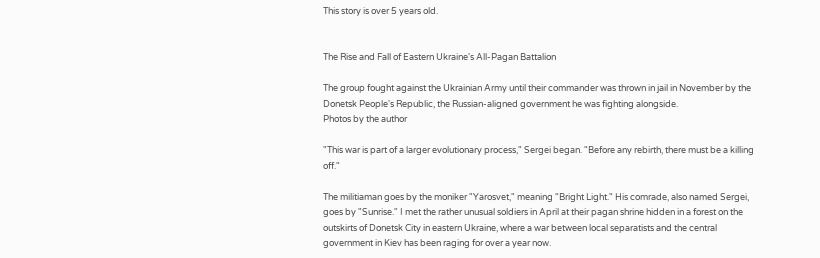This story is over 5 years old.


The Rise and Fall of Eastern Ukraine's All-Pagan Battalion

The group fought against the Ukrainian Army until their commander was thrown in jail in November by the Donetsk People's Republic, the Russian-aligned government he was fighting alongside.
Photos by the author

"This war is part of a larger evolutionary process," Sergei began. "Before any rebirth, there must be a killing off."

The militiaman goes by the moniker "Yarosvet," meaning "Bright Light." His comrade, also named Sergei, goes by "Sunrise." I met the rather unusual soldiers in April at their pagan shrine hidden in a forest on the outskirts of Donetsk City in eastern Ukraine, where a war between local separatists and the central government in Kiev has been raging for over a year now.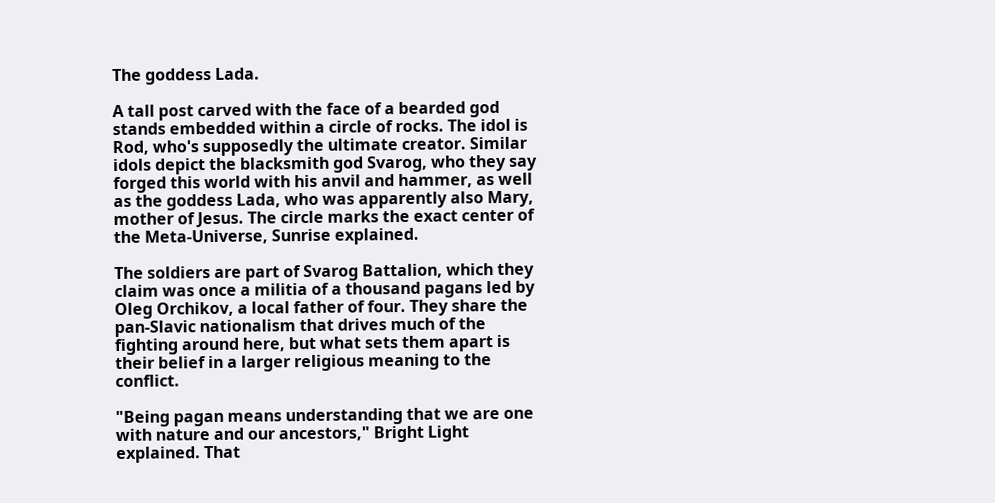The goddess Lada.

A tall post carved with the face of a bearded god stands embedded within a circle of rocks. The idol is Rod, who's supposedly the ultimate creator. Similar idols depict the blacksmith god Svarog, who they say forged this world with his anvil and hammer, as well as the goddess Lada, who was apparently also Mary, mother of Jesus. The circle marks the exact center of the Meta-Universe, Sunrise explained.

The soldiers are part of Svarog Battalion, which they claim was once a militia of a thousand pagans led by Oleg Orchikov, a local father of four. They share the pan-Slavic nationalism that drives much of the fighting around here, but what sets them apart is their belief in a larger religious meaning to the conflict.

"Being pagan means understanding that we are one with nature and our ancestors," Bright Light explained. That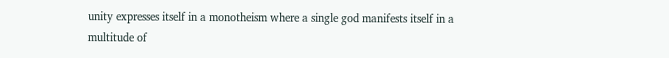unity expresses itself in a monotheism where a single god manifests itself in a multitude of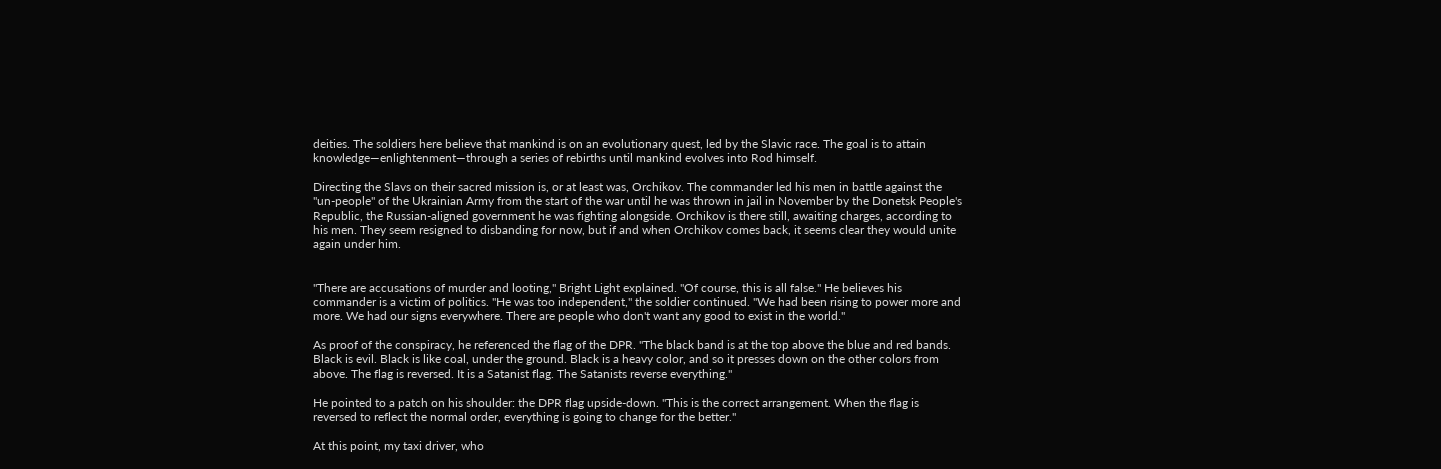deities. The soldiers here believe that mankind is on an evolutionary quest, led by the Slavic race. The goal is to attain knowledge—enlightenment—through a series of rebirths until mankind evolves into Rod himself.

Directing the Slavs on their sacred mission is, or at least was, Orchikov. The commander led his men in battle against the "un-people" of the Ukrainian Army from the start of the war until he was thrown in jail in November by the Donetsk People's Republic, the Russian-aligned government he was fighting alongside. Orchikov is there still, awaiting charges, according to his men. They seem resigned to disbanding for now, but if and when Orchikov comes back, it seems clear they would unite again under him.


"There are accusations of murder and looting," Bright Light explained. "Of course, this is all false." He believes his commander is a victim of politics. "He was too independent," the soldier continued. "We had been rising to power more and more. We had our signs everywhere. There are people who don't want any good to exist in the world."

As proof of the conspiracy, he referenced the flag of the DPR. "The black band is at the top above the blue and red bands. Black is evil. Black is like coal, under the ground. Black is a heavy color, and so it presses down on the other colors from above. The flag is reversed. It is a Satanist flag. The Satanists reverse everything."

He pointed to a patch on his shoulder: the DPR flag upside-down. "This is the correct arrangement. When the flag is reversed to reflect the normal order, everything is going to change for the better."

At this point, my taxi driver, who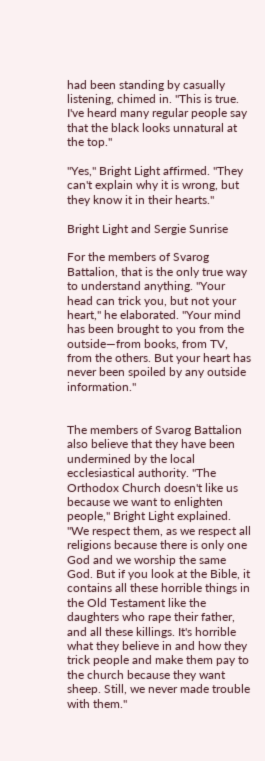had been standing by casually listening, chimed in. "This is true. I've heard many regular people say that the black looks unnatural at the top."

"Yes," Bright Light affirmed. "They can't explain why it is wrong, but they know it in their hearts."

Bright Light and Sergie Sunrise

For the members of Svarog Battalion, that is the only true way to understand anything. "Your head can trick you, but not your heart," he elaborated. "Your mind has been brought to you from the outside—from books, from TV, from the others. But your heart has never been spoiled by any outside information."


The members of Svarog Battalion also believe that they have been undermined by the local ecclesiastical authority. "The Orthodox Church doesn't like us because we want to enlighten people," Bright Light explained. "We respect them, as we respect all religions because there is only one God and we worship the same God. But if you look at the Bible, it contains all these horrible things in the Old Testament like the daughters who rape their father, and all these killings. It's horrible what they believe in and how they trick people and make them pay to the church because they want sheep. Still, we never made trouble with them."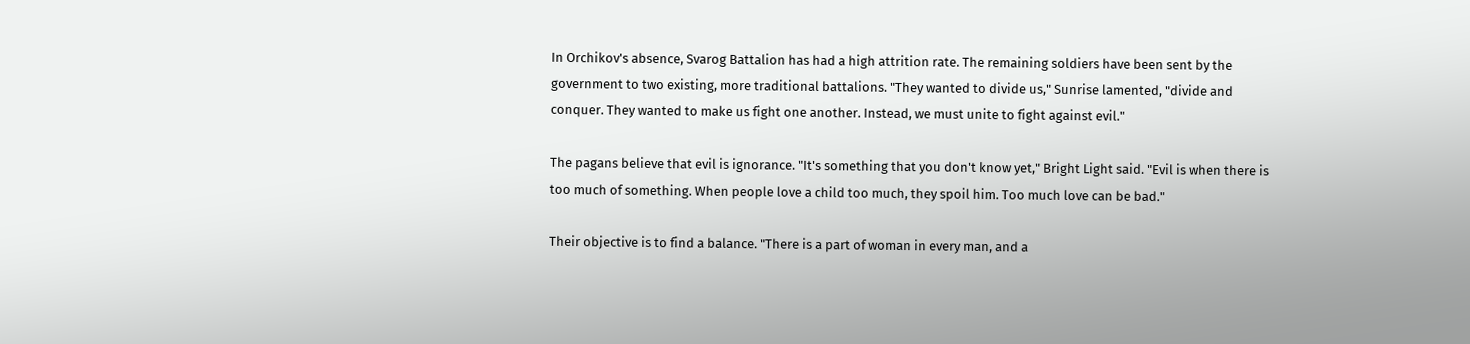In Orchikov's absence, Svarog Battalion has had a high attrition rate. The remaining soldiers have been sent by the government to two existing, more traditional battalions. "They wanted to divide us," Sunrise lamented, "divide and conquer. They wanted to make us fight one another. Instead, we must unite to fight against evil."

The pagans believe that evil is ignorance. "It's something that you don't know yet," Bright Light said. "Evil is when there is too much of something. When people love a child too much, they spoil him. Too much love can be bad."

Their objective is to find a balance. "There is a part of woman in every man, and a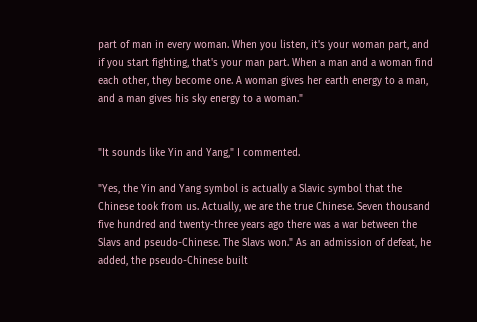part of man in every woman. When you listen, it's your woman part, and if you start fighting, that's your man part. When a man and a woman find each other, they become one. A woman gives her earth energy to a man, and a man gives his sky energy to a woman."


"It sounds like Yin and Yang," I commented.

"Yes, the Yin and Yang symbol is actually a Slavic symbol that the Chinese took from us. Actually, we are the true Chinese. Seven thousand five hundred and twenty-three years ago there was a war between the Slavs and pseudo-Chinese. The Slavs won." As an admission of defeat, he added, the pseudo-Chinese built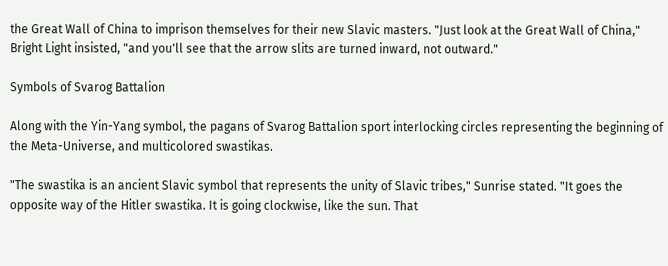the Great Wall of China to imprison themselves for their new Slavic masters. "Just look at the Great Wall of China," Bright Light insisted, "and you'll see that the arrow slits are turned inward, not outward."

Symbols of Svarog Battalion

Along with the Yin-Yang symbol, the pagans of Svarog Battalion sport interlocking circles representing the beginning of the Meta-Universe, and multicolored swastikas.

"The swastika is an ancient Slavic symbol that represents the unity of Slavic tribes," Sunrise stated. "It goes the opposite way of the Hitler swastika. It is going clockwise, like the sun. That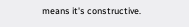means it's constructive.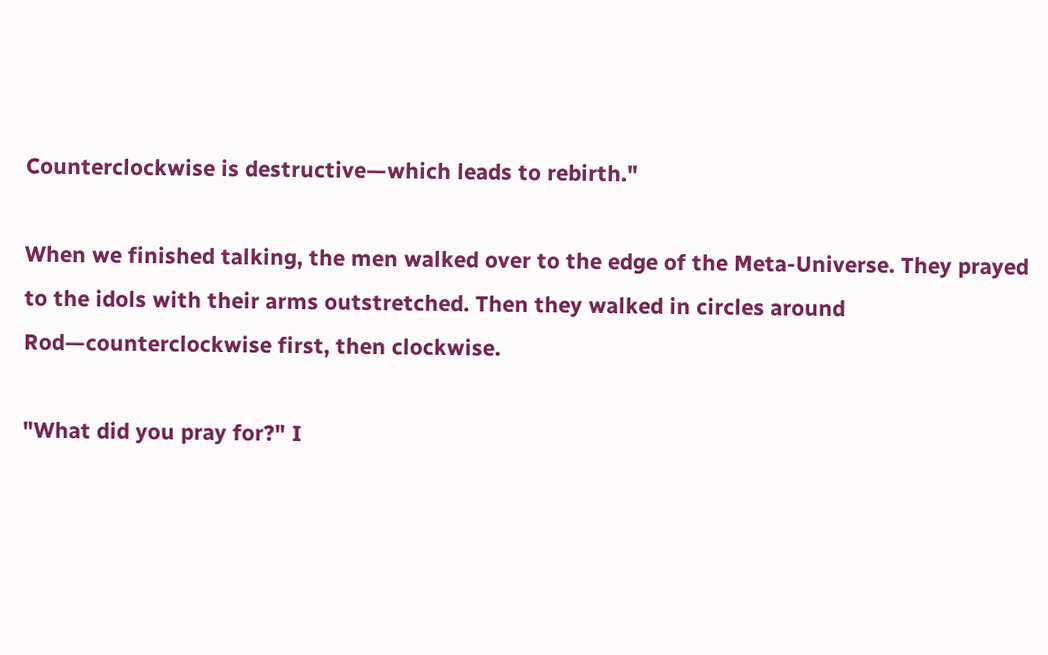Counterclockwise is destructive—which leads to rebirth."

When we finished talking, the men walked over to the edge of the Meta-Universe. They prayed to the idols with their arms outstretched. Then they walked in circles around Rod—counterclockwise first, then clockwise.

"What did you pray for?" I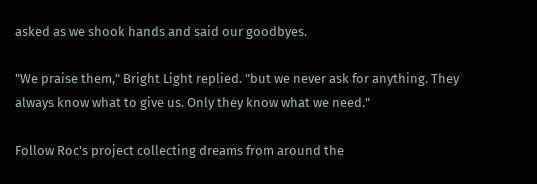asked as we shook hands and said our goodbyes.

"We praise them," Bright Light replied. "but we never ask for anything. They always know what to give us. Only they know what we need."

Follow Roc's project collecting dreams from around the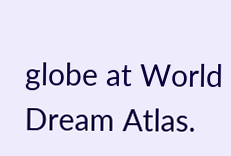globe at World Dream Atlas.